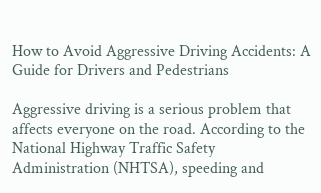How to Avoid Aggressive Driving Accidents: A Guide for Drivers and Pedestrians

Aggressive driving is a serious problem that affects everyone on the road. According to the National Highway Traffic Safety Administration (NHTSA), speeding and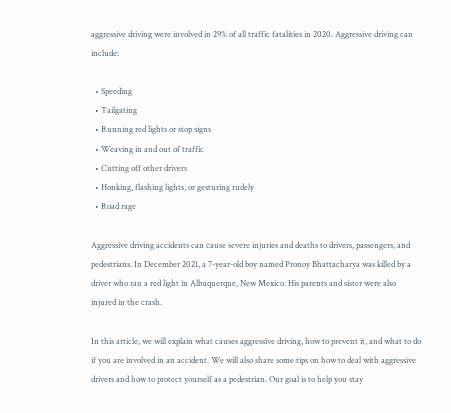aggressive driving were involved in 29% of all traffic fatalities in 2020. Aggressive driving can include:

  • Speeding
  • Tailgating
  • Running red lights or stop signs
  • Weaving in and out of traffic
  • Cutting off other drivers
  • Honking, flashing lights, or gesturing rudely
  • Road rage

Aggressive driving accidents can cause severe injuries and deaths to drivers, passengers, and pedestrians. In December 2021, a 7-year-old boy named Pronoy Bhattacharya was killed by a driver who ran a red light in Albuquerque, New Mexico. His parents and sister were also injured in the crash.

In this article, we will explain what causes aggressive driving, how to prevent it, and what to do if you are involved in an accident. We will also share some tips on how to deal with aggressive drivers and how to protect yourself as a pedestrian. Our goal is to help you stay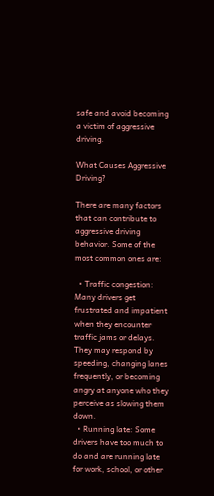safe and avoid becoming a victim of aggressive driving.

What Causes Aggressive Driving?

There are many factors that can contribute to aggressive driving behavior. Some of the most common ones are:

  • Traffic congestion: Many drivers get frustrated and impatient when they encounter traffic jams or delays. They may respond by speeding, changing lanes frequently, or becoming angry at anyone who they perceive as slowing them down.
  • Running late: Some drivers have too much to do and are running late for work, school, or other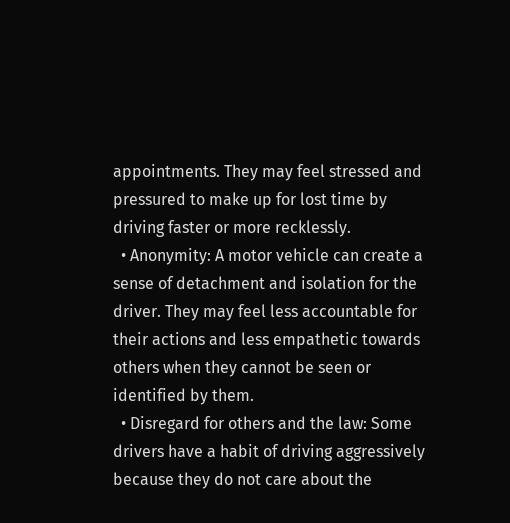appointments. They may feel stressed and pressured to make up for lost time by driving faster or more recklessly.
  • Anonymity: A motor vehicle can create a sense of detachment and isolation for the driver. They may feel less accountable for their actions and less empathetic towards others when they cannot be seen or identified by them.
  • Disregard for others and the law: Some drivers have a habit of driving aggressively because they do not care about the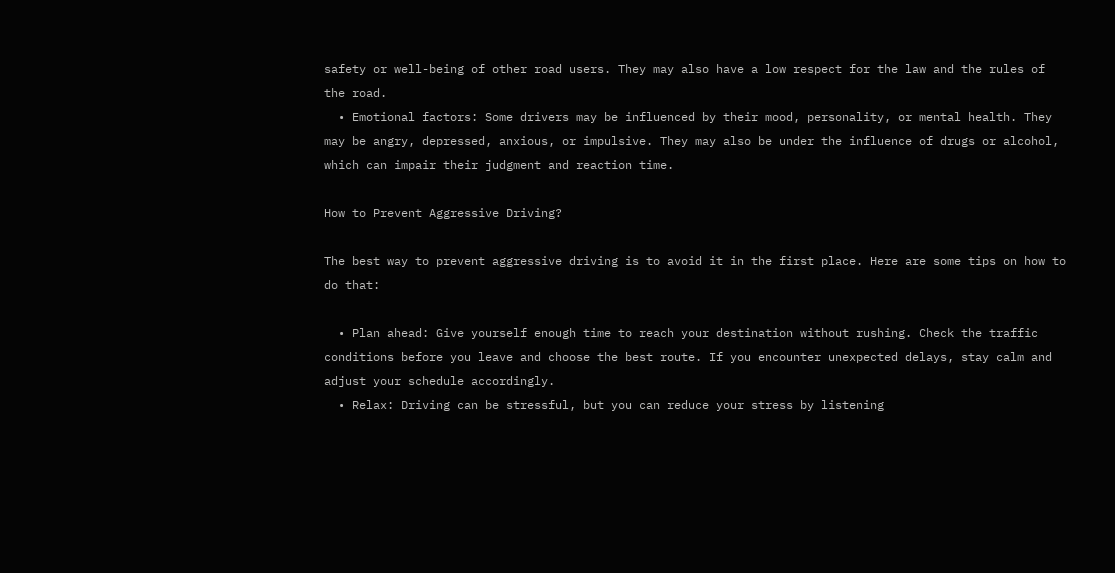safety or well-being of other road users. They may also have a low respect for the law and the rules of the road.
  • Emotional factors: Some drivers may be influenced by their mood, personality, or mental health. They may be angry, depressed, anxious, or impulsive. They may also be under the influence of drugs or alcohol, which can impair their judgment and reaction time.

How to Prevent Aggressive Driving?

The best way to prevent aggressive driving is to avoid it in the first place. Here are some tips on how to do that:

  • Plan ahead: Give yourself enough time to reach your destination without rushing. Check the traffic conditions before you leave and choose the best route. If you encounter unexpected delays, stay calm and adjust your schedule accordingly.
  • Relax: Driving can be stressful, but you can reduce your stress by listening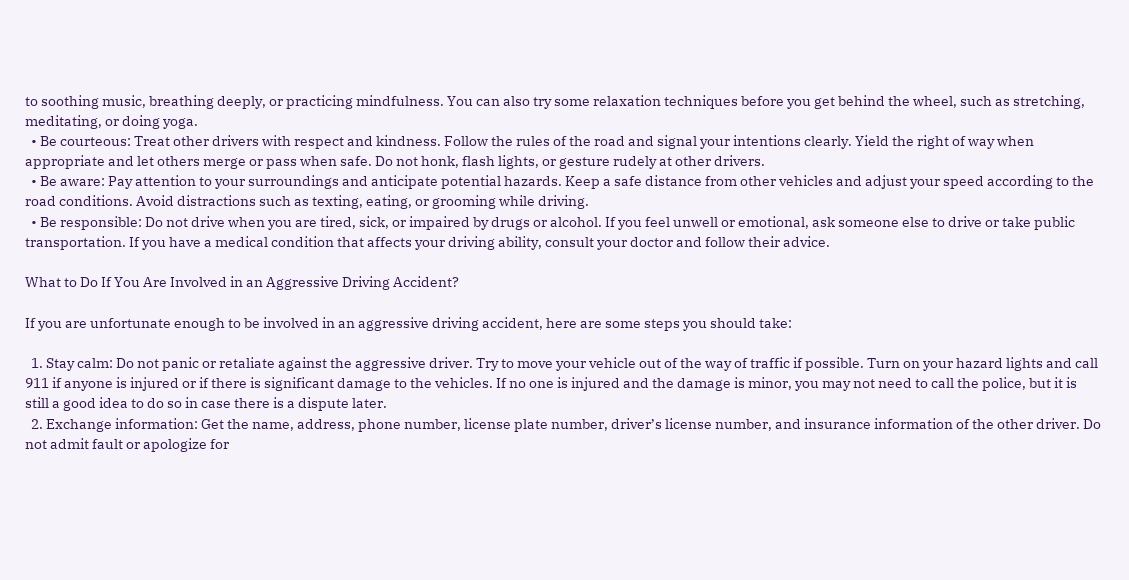to soothing music, breathing deeply, or practicing mindfulness. You can also try some relaxation techniques before you get behind the wheel, such as stretching, meditating, or doing yoga.
  • Be courteous: Treat other drivers with respect and kindness. Follow the rules of the road and signal your intentions clearly. Yield the right of way when appropriate and let others merge or pass when safe. Do not honk, flash lights, or gesture rudely at other drivers.
  • Be aware: Pay attention to your surroundings and anticipate potential hazards. Keep a safe distance from other vehicles and adjust your speed according to the road conditions. Avoid distractions such as texting, eating, or grooming while driving.
  • Be responsible: Do not drive when you are tired, sick, or impaired by drugs or alcohol. If you feel unwell or emotional, ask someone else to drive or take public transportation. If you have a medical condition that affects your driving ability, consult your doctor and follow their advice.

What to Do If You Are Involved in an Aggressive Driving Accident?

If you are unfortunate enough to be involved in an aggressive driving accident, here are some steps you should take:

  1. Stay calm: Do not panic or retaliate against the aggressive driver. Try to move your vehicle out of the way of traffic if possible. Turn on your hazard lights and call 911 if anyone is injured or if there is significant damage to the vehicles. If no one is injured and the damage is minor, you may not need to call the police, but it is still a good idea to do so in case there is a dispute later.
  2. Exchange information: Get the name, address, phone number, license plate number, driver’s license number, and insurance information of the other driver. Do not admit fault or apologize for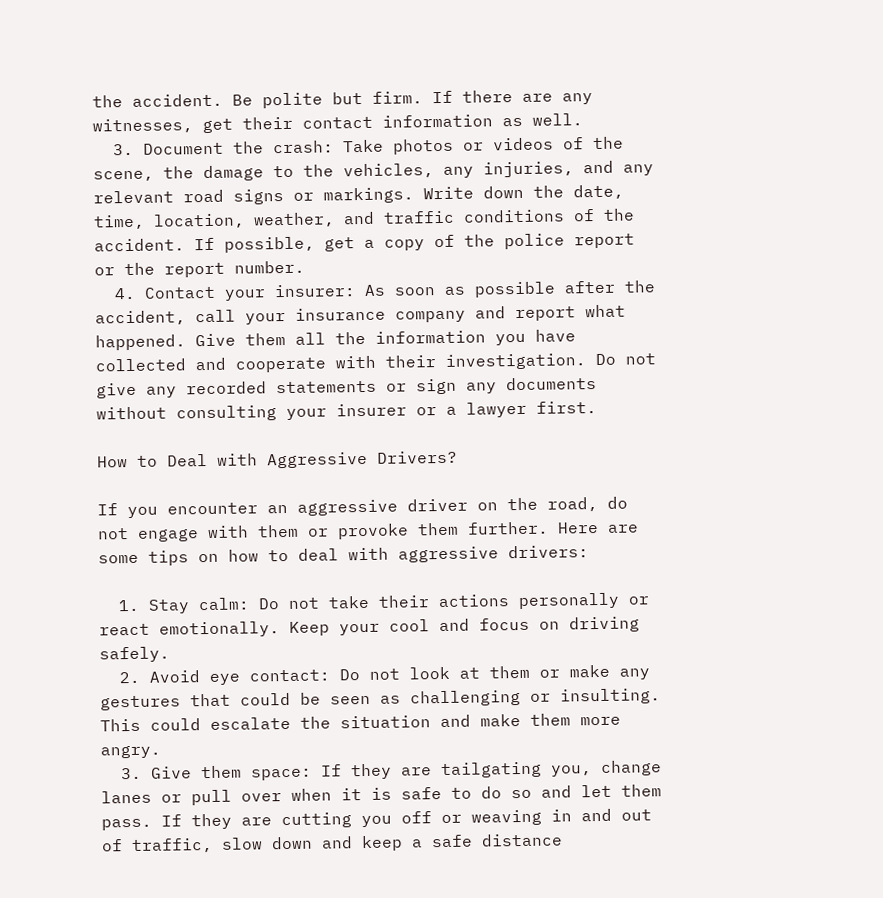the accident. Be polite but firm. If there are any witnesses, get their contact information as well.
  3. Document the crash: Take photos or videos of the scene, the damage to the vehicles, any injuries, and any relevant road signs or markings. Write down the date, time, location, weather, and traffic conditions of the accident. If possible, get a copy of the police report or the report number.
  4. Contact your insurer: As soon as possible after the accident, call your insurance company and report what happened. Give them all the information you have collected and cooperate with their investigation. Do not give any recorded statements or sign any documents without consulting your insurer or a lawyer first.

How to Deal with Aggressive Drivers?

If you encounter an aggressive driver on the road, do not engage with them or provoke them further. Here are some tips on how to deal with aggressive drivers:

  1. Stay calm: Do not take their actions personally or react emotionally. Keep your cool and focus on driving safely.
  2. Avoid eye contact: Do not look at them or make any gestures that could be seen as challenging or insulting. This could escalate the situation and make them more angry.
  3. Give them space: If they are tailgating you, change lanes or pull over when it is safe to do so and let them pass. If they are cutting you off or weaving in and out of traffic, slow down and keep a safe distance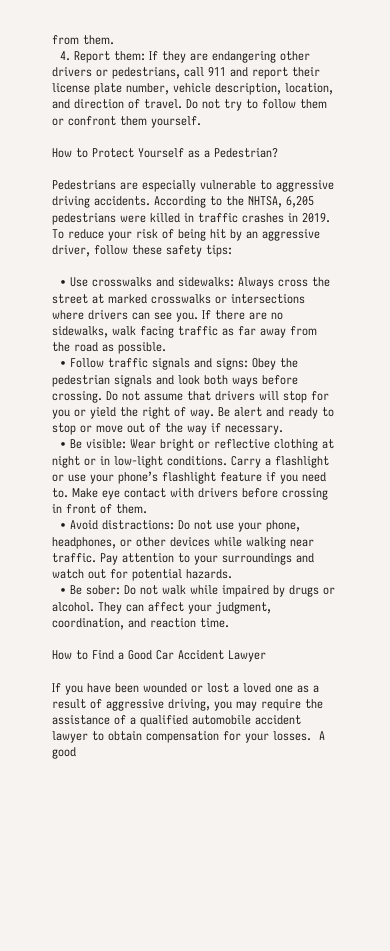from them.
  4. Report them: If they are endangering other drivers or pedestrians, call 911 and report their license plate number, vehicle description, location, and direction of travel. Do not try to follow them or confront them yourself.

How to Protect Yourself as a Pedestrian?

Pedestrians are especially vulnerable to aggressive driving accidents. According to the NHTSA, 6,205 pedestrians were killed in traffic crashes in 2019. To reduce your risk of being hit by an aggressive driver, follow these safety tips:

  • Use crosswalks and sidewalks: Always cross the street at marked crosswalks or intersections where drivers can see you. If there are no sidewalks, walk facing traffic as far away from the road as possible.
  • Follow traffic signals and signs: Obey the pedestrian signals and look both ways before crossing. Do not assume that drivers will stop for you or yield the right of way. Be alert and ready to stop or move out of the way if necessary.
  • Be visible: Wear bright or reflective clothing at night or in low-light conditions. Carry a flashlight or use your phone’s flashlight feature if you need to. Make eye contact with drivers before crossing in front of them.
  • Avoid distractions: Do not use your phone, headphones, or other devices while walking near traffic. Pay attention to your surroundings and watch out for potential hazards.
  • Be sober: Do not walk while impaired by drugs or alcohol. They can affect your judgment, coordination, and reaction time.

How to Find a Good Car Accident Lawyer

If you have been wounded or lost a loved one as a result of aggressive driving, you may require the assistance of a qualified automobile accident lawyer to obtain compensation for your losses.  A good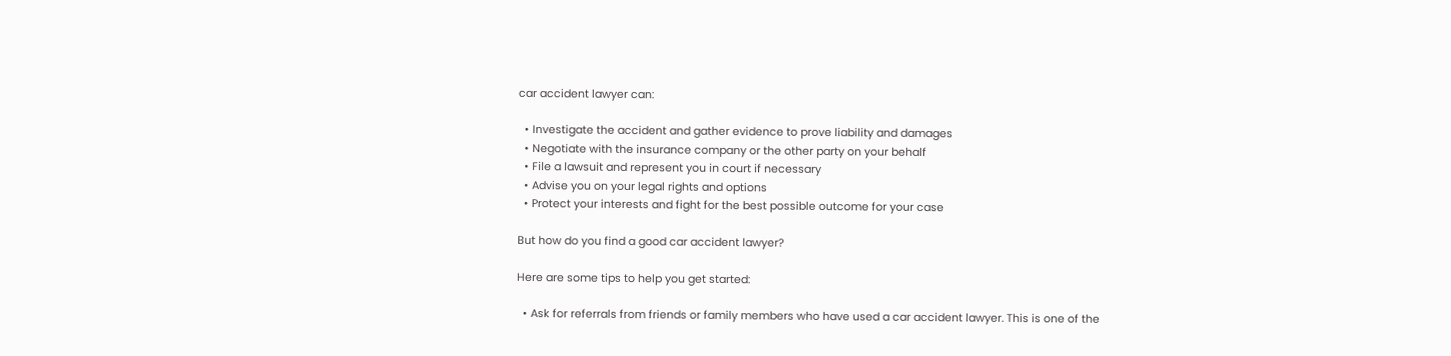car accident lawyer can:

  • Investigate the accident and gather evidence to prove liability and damages
  • Negotiate with the insurance company or the other party on your behalf
  • File a lawsuit and represent you in court if necessary
  • Advise you on your legal rights and options
  • Protect your interests and fight for the best possible outcome for your case

But how do you find a good car accident lawyer?

Here are some tips to help you get started:

  • Ask for referrals from friends or family members who have used a car accident lawyer. This is one of the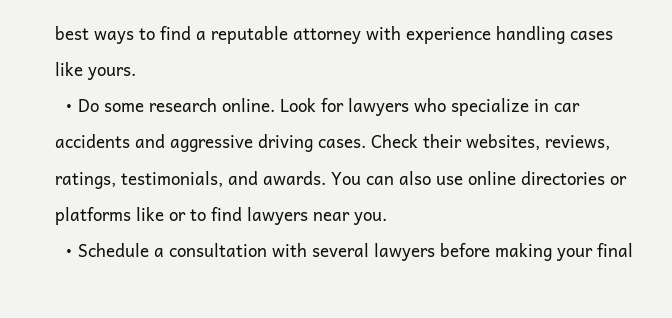best ways to find a reputable attorney with experience handling cases like yours.
  • Do some research online. Look for lawyers who specialize in car accidents and aggressive driving cases. Check their websites, reviews, ratings, testimonials, and awards. You can also use online directories or platforms like or to find lawyers near you.
  • Schedule a consultation with several lawyers before making your final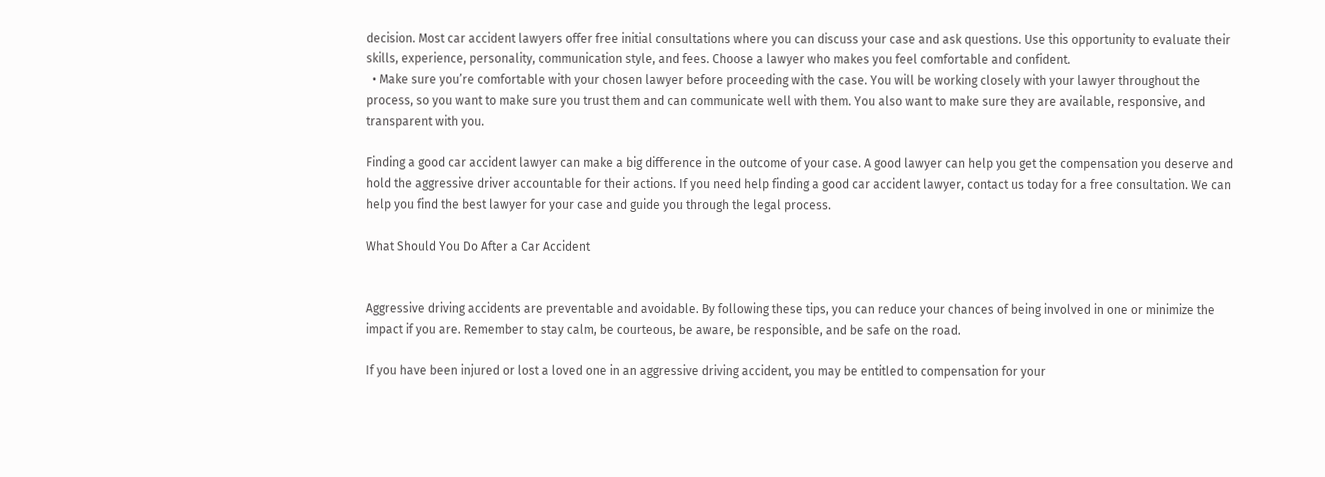decision. Most car accident lawyers offer free initial consultations where you can discuss your case and ask questions. Use this opportunity to evaluate their skills, experience, personality, communication style, and fees. Choose a lawyer who makes you feel comfortable and confident.
  • Make sure you’re comfortable with your chosen lawyer before proceeding with the case. You will be working closely with your lawyer throughout the process, so you want to make sure you trust them and can communicate well with them. You also want to make sure they are available, responsive, and transparent with you.

Finding a good car accident lawyer can make a big difference in the outcome of your case. A good lawyer can help you get the compensation you deserve and hold the aggressive driver accountable for their actions. If you need help finding a good car accident lawyer, contact us today for a free consultation. We can help you find the best lawyer for your case and guide you through the legal process.

What Should You Do After a Car Accident


Aggressive driving accidents are preventable and avoidable. By following these tips, you can reduce your chances of being involved in one or minimize the impact if you are. Remember to stay calm, be courteous, be aware, be responsible, and be safe on the road.

If you have been injured or lost a loved one in an aggressive driving accident, you may be entitled to compensation for your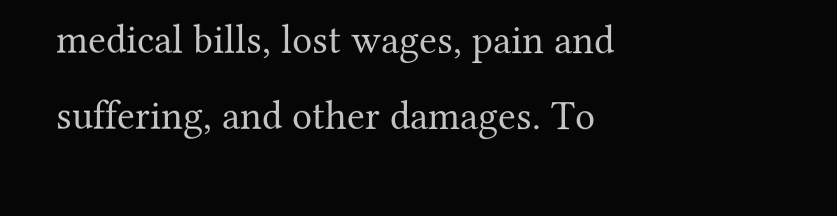medical bills, lost wages, pain and suffering, and other damages. To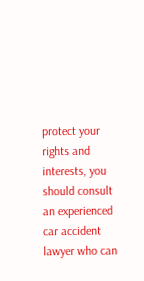protect your rights and interests, you should consult an experienced car accident lawyer who can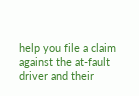help you file a claim against the at-fault driver and their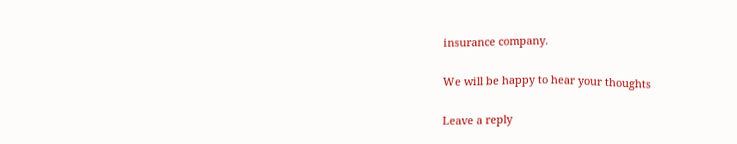insurance company.

We will be happy to hear your thoughts

Leave a reply